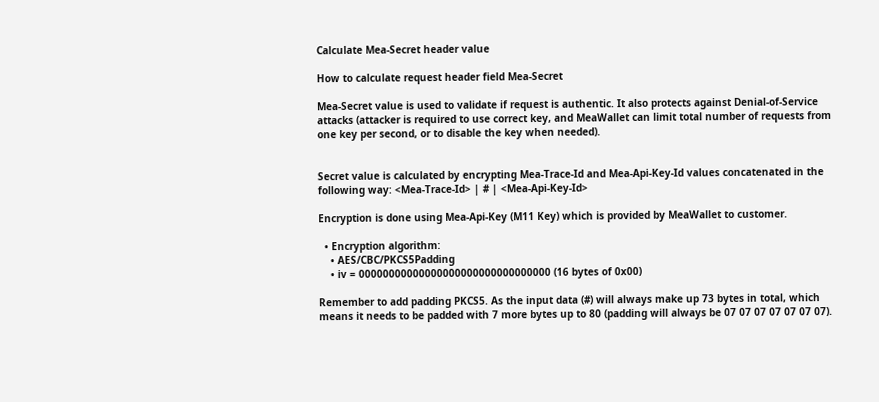Calculate Mea-Secret header value

How to calculate request header field Mea-Secret

Mea-Secret value is used to validate if request is authentic. It also protects against Denial-of-Service attacks (attacker is required to use correct key, and MeaWallet can limit total number of requests from one key per second, or to disable the key when needed).


Secret value is calculated by encrypting Mea-Trace-Id and Mea-Api-Key-Id values concatenated in the following way: <Mea-Trace-Id> | # | <Mea-Api-Key-Id>

Encryption is done using Mea-Api-Key (M11 Key) which is provided by MeaWallet to customer.

  • Encryption algorithm:
    • AES/CBC/PKCS5Padding
    • iv = 00000000000000000000000000000000 (16 bytes of 0x00)

Remember to add padding PKCS5. As the input data (#) will always make up 73 bytes in total, which means it needs to be padded with 7 more bytes up to 80 (padding will always be 07 07 07 07 07 07 07).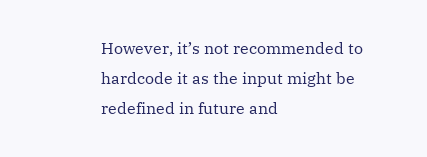However, it’s not recommended to hardcode it as the input might be redefined in future and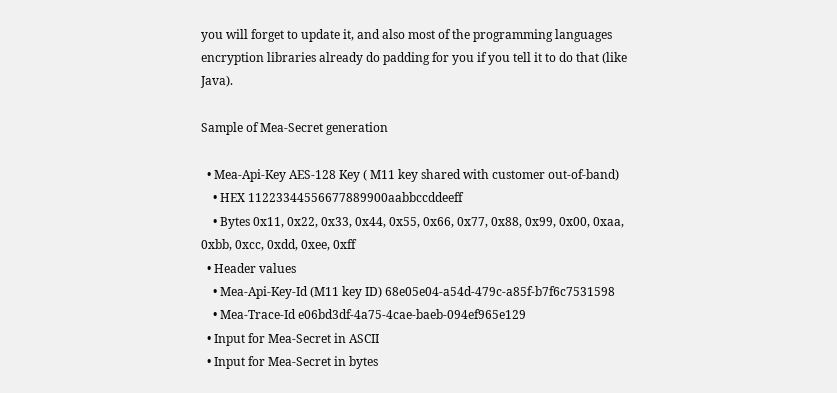you will forget to update it, and also most of the programming languages encryption libraries already do padding for you if you tell it to do that (like Java).

Sample of Mea-Secret generation

  • Mea-Api-Key AES-128 Key ( M11 key shared with customer out-of-band)
    • HEX 11223344556677889900aabbccddeeff
    • Bytes 0x11, 0x22, 0x33, 0x44, 0x55, 0x66, 0x77, 0x88, 0x99, 0x00, 0xaa, 0xbb, 0xcc, 0xdd, 0xee, 0xff
  • Header values
    • Mea-Api-Key-Id (M11 key ID) 68e05e04-a54d-479c-a85f-b7f6c7531598
    • Mea-Trace-Id e06bd3df-4a75-4cae-baeb-094ef965e129
  • Input for Mea-Secret in ASCII
  • Input for Mea-Secret in bytes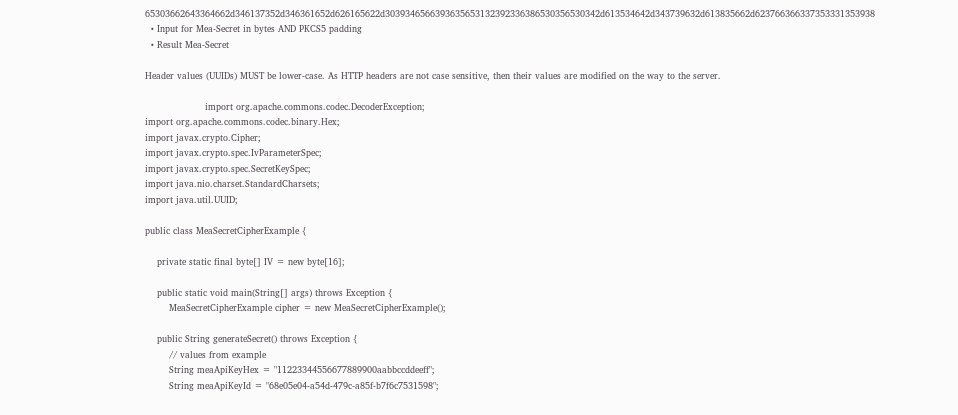65303662643364662d346137352d346361652d626165622d3039346566393635653132392336386530356530342d613534642d343739632d613835662d623766366337353331353938
  • Input for Mea-Secret in bytes AND PKCS5 padding
  • Result Mea-Secret

Header values (UUIDs) MUST be lower-case. As HTTP headers are not case sensitive, then their values are modified on the way to the server.

                    import org.apache.commons.codec.DecoderException;
import org.apache.commons.codec.binary.Hex;
import javax.crypto.Cipher;
import javax.crypto.spec.IvParameterSpec;
import javax.crypto.spec.SecretKeySpec;
import java.nio.charset.StandardCharsets;
import java.util.UUID;

public class MeaSecretCipherExample {

    private static final byte[] IV = new byte[16];

    public static void main(String[] args) throws Exception {
        MeaSecretCipherExample cipher = new MeaSecretCipherExample();

    public String generateSecret() throws Exception {
        // values from example
        String meaApiKeyHex = "11223344556677889900aabbccddeeff";
        String meaApiKeyId = "68e05e04-a54d-479c-a85f-b7f6c7531598";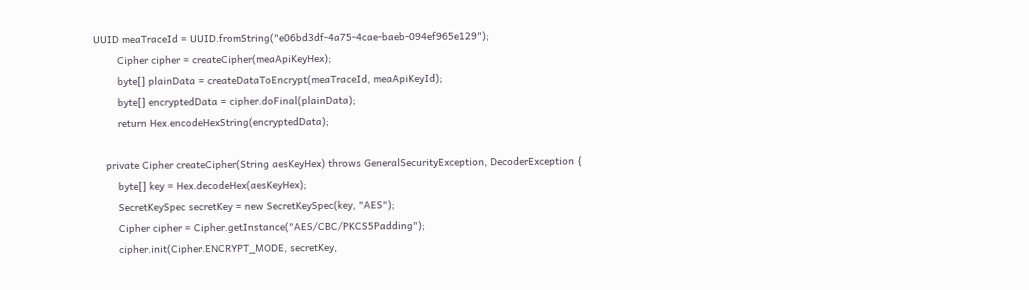UUID meaTraceId = UUID.fromString("e06bd3df-4a75-4cae-baeb-094ef965e129");
        Cipher cipher = createCipher(meaApiKeyHex);
        byte[] plainData = createDataToEncrypt(meaTraceId, meaApiKeyId);
        byte[] encryptedData = cipher.doFinal(plainData);
        return Hex.encodeHexString(encryptedData);

    private Cipher createCipher(String aesKeyHex) throws GeneralSecurityException, DecoderException {
        byte[] key = Hex.decodeHex(aesKeyHex);
        SecretKeySpec secretKey = new SecretKeySpec(key, "AES");
        Cipher cipher = Cipher.getInstance("AES/CBC/PKCS5Padding");
        cipher.init(Cipher.ENCRYPT_MODE, secretKey,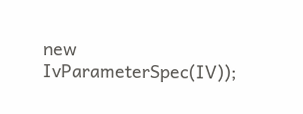new IvParameterSpec(IV));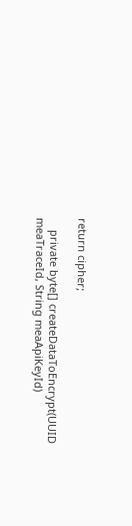return cipher;

    private byte[] createDataToEncrypt(UUID meaTraceId, String meaApiKeyId)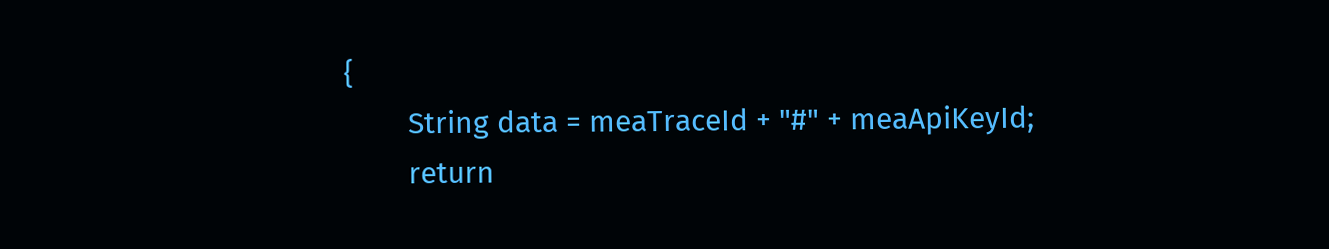{
        String data = meaTraceId + "#" + meaApiKeyId;
        return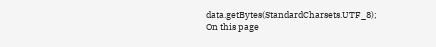data.getBytes(StandardCharsets.UTF_8);
On this page